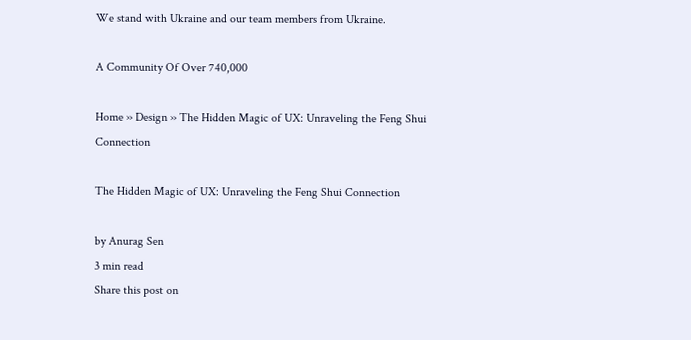We stand with Ukraine and our team members from Ukraine.

A Community Of Over 740,000

Home ›› Design ›› The Hidden Magic of UX: Unraveling the Feng Shui Connection

The Hidden Magic of UX: Unraveling the Feng Shui Connection

by Anurag Sen
3 min read
Share this post on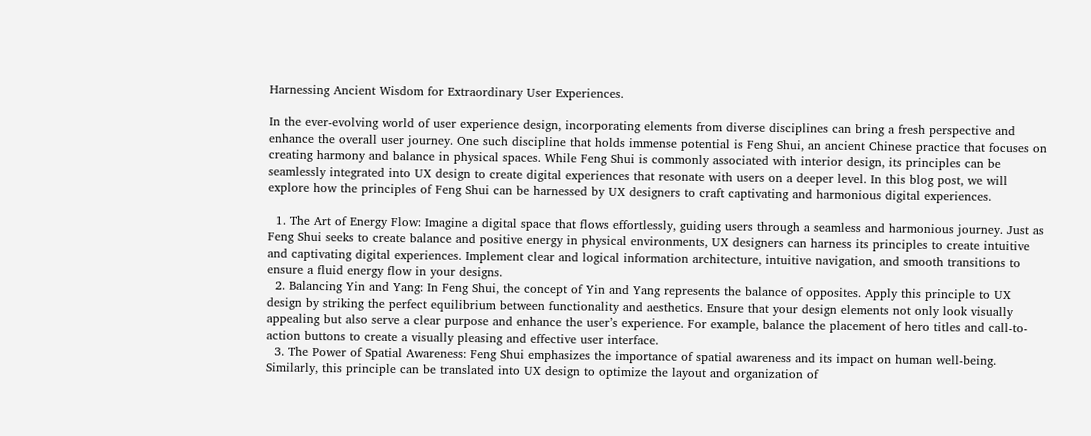Harnessing Ancient Wisdom for Extraordinary User Experiences.

In the ever-evolving world of user experience design, incorporating elements from diverse disciplines can bring a fresh perspective and enhance the overall user journey. One such discipline that holds immense potential is Feng Shui, an ancient Chinese practice that focuses on creating harmony and balance in physical spaces. While Feng Shui is commonly associated with interior design, its principles can be seamlessly integrated into UX design to create digital experiences that resonate with users on a deeper level. In this blog post, we will explore how the principles of Feng Shui can be harnessed by UX designers to craft captivating and harmonious digital experiences.

  1. The Art of Energy Flow: Imagine a digital space that flows effortlessly, guiding users through a seamless and harmonious journey. Just as Feng Shui seeks to create balance and positive energy in physical environments, UX designers can harness its principles to create intuitive and captivating digital experiences. Implement clear and logical information architecture, intuitive navigation, and smooth transitions to ensure a fluid energy flow in your designs.
  2. Balancing Yin and Yang: In Feng Shui, the concept of Yin and Yang represents the balance of opposites. Apply this principle to UX design by striking the perfect equilibrium between functionality and aesthetics. Ensure that your design elements not only look visually appealing but also serve a clear purpose and enhance the user’s experience. For example, balance the placement of hero titles and call-to-action buttons to create a visually pleasing and effective user interface.
  3. The Power of Spatial Awareness: Feng Shui emphasizes the importance of spatial awareness and its impact on human well-being. Similarly, this principle can be translated into UX design to optimize the layout and organization of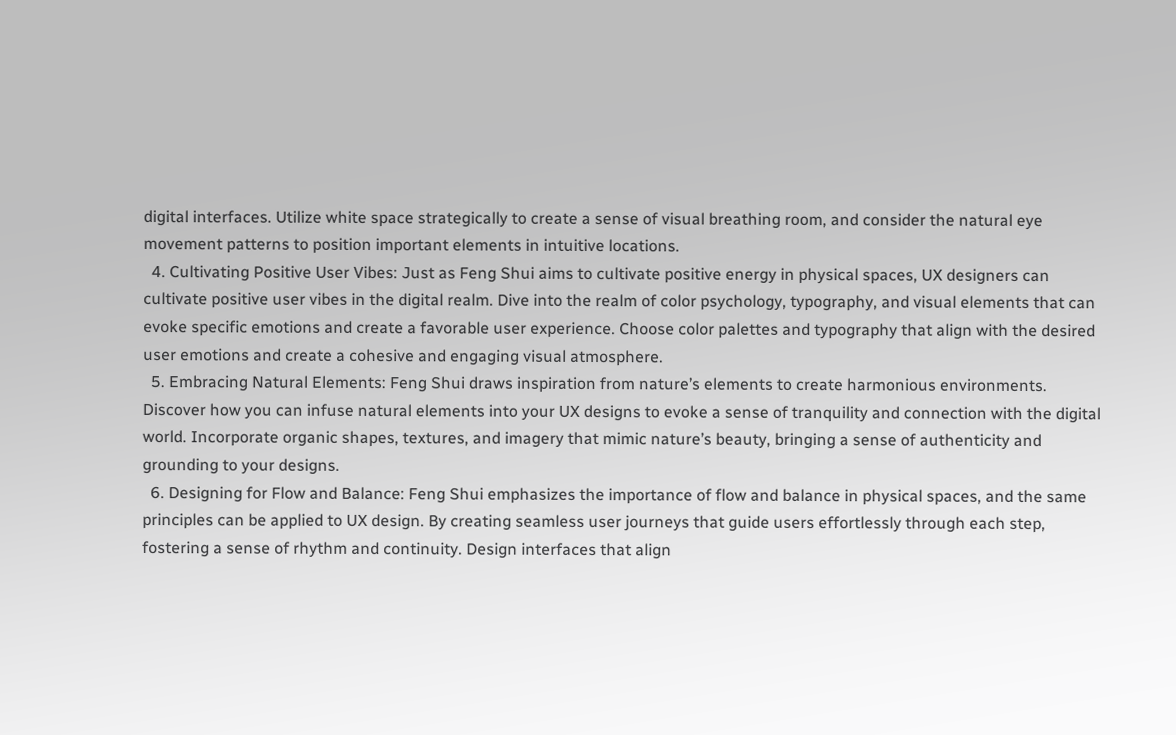digital interfaces. Utilize white space strategically to create a sense of visual breathing room, and consider the natural eye movement patterns to position important elements in intuitive locations.
  4. Cultivating Positive User Vibes: Just as Feng Shui aims to cultivate positive energy in physical spaces, UX designers can cultivate positive user vibes in the digital realm. Dive into the realm of color psychology, typography, and visual elements that can evoke specific emotions and create a favorable user experience. Choose color palettes and typography that align with the desired user emotions and create a cohesive and engaging visual atmosphere.
  5. Embracing Natural Elements: Feng Shui draws inspiration from nature’s elements to create harmonious environments. Discover how you can infuse natural elements into your UX designs to evoke a sense of tranquility and connection with the digital world. Incorporate organic shapes, textures, and imagery that mimic nature’s beauty, bringing a sense of authenticity and grounding to your designs.
  6. Designing for Flow and Balance: Feng Shui emphasizes the importance of flow and balance in physical spaces, and the same principles can be applied to UX design. By creating seamless user journeys that guide users effortlessly through each step, fostering a sense of rhythm and continuity. Design interfaces that align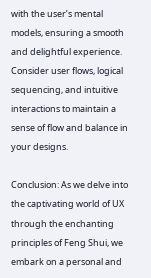with the user’s mental models, ensuring a smooth and delightful experience. Consider user flows, logical sequencing, and intuitive interactions to maintain a sense of flow and balance in your designs.

Conclusion: As we delve into the captivating world of UX through the enchanting principles of Feng Shui, we embark on a personal and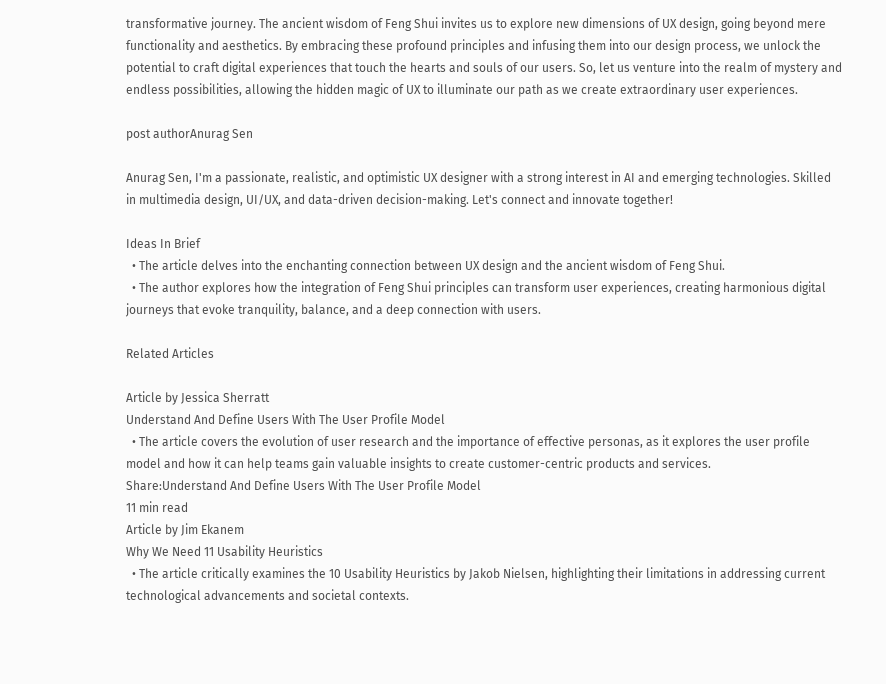transformative journey. The ancient wisdom of Feng Shui invites us to explore new dimensions of UX design, going beyond mere functionality and aesthetics. By embracing these profound principles and infusing them into our design process, we unlock the potential to craft digital experiences that touch the hearts and souls of our users. So, let us venture into the realm of mystery and endless possibilities, allowing the hidden magic of UX to illuminate our path as we create extraordinary user experiences.

post authorAnurag Sen

Anurag Sen, I'm a passionate, realistic, and optimistic UX designer with a strong interest in AI and emerging technologies. Skilled in multimedia design, UI/UX, and data-driven decision-making. Let's connect and innovate together!

Ideas In Brief
  • The article delves into the enchanting connection between UX design and the ancient wisdom of Feng Shui.
  • The author explores how the integration of Feng Shui principles can transform user experiences, creating harmonious digital journeys that evoke tranquility, balance, and a deep connection with users.

Related Articles

Article by Jessica Sherratt
Understand And Define Users With The User Profile Model
  • The article covers the evolution of user research and the importance of effective personas, as it explores the user profile model and how it can help teams gain valuable insights to create customer-centric products and services.
Share:Understand And Define Users With The User Profile Model
11 min read
Article by Jim Ekanem
Why We Need 11 Usability Heuristics
  • The article critically examines the 10 Usability Heuristics by Jakob Nielsen, highlighting their limitations in addressing current technological advancements and societal contexts.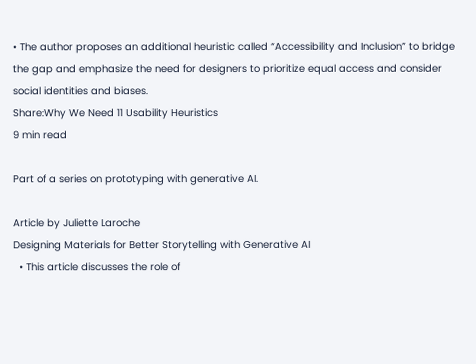• The author proposes an additional heuristic called “Accessibility and Inclusion” to bridge the gap and emphasize the need for designers to prioritize equal access and consider social identities and biases.
Share:Why We Need 11 Usability Heuristics
9 min read

Part of a series on prototyping with generative AI.

Article by Juliette Laroche
Designing Materials for Better Storytelling with Generative AI
  • This article discusses the role of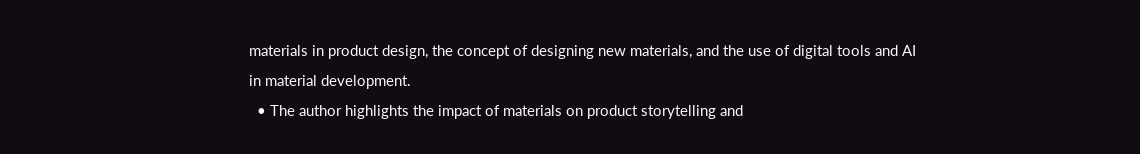materials in product design, the concept of designing new materials, and the use of digital tools and AI in material development.
  • The author highlights the impact of materials on product storytelling and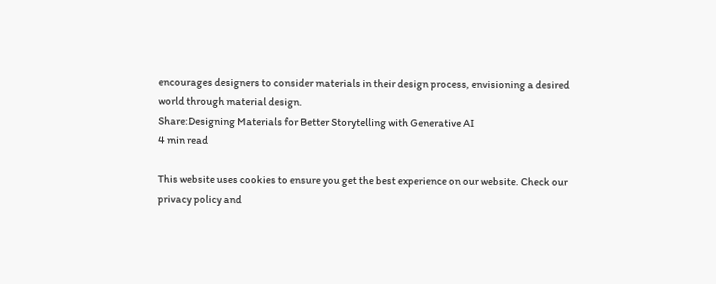encourages designers to consider materials in their design process, envisioning a desired world through material design.
Share:Designing Materials for Better Storytelling with Generative AI
4 min read

This website uses cookies to ensure you get the best experience on our website. Check our privacy policy and